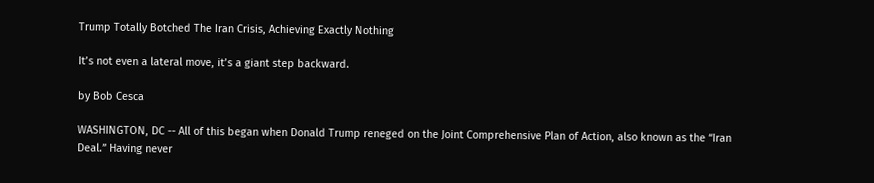Trump Totally Botched The Iran Crisis, Achieving Exactly Nothing

It’s not even a lateral move, it’s a giant step backward.

by Bob Cesca

WASHINGTON, DC -- All of this began when Donald Trump reneged on the Joint Comprehensive Plan of Action, also known as the “Iran Deal.” Having never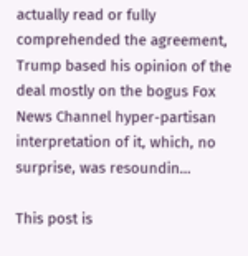actually read or fully comprehended the agreement, Trump based his opinion of the deal mostly on the bogus Fox News Channel hyper-partisan interpretation of it, which, no surprise, was resoundin…

This post is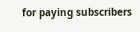for paying subscribers